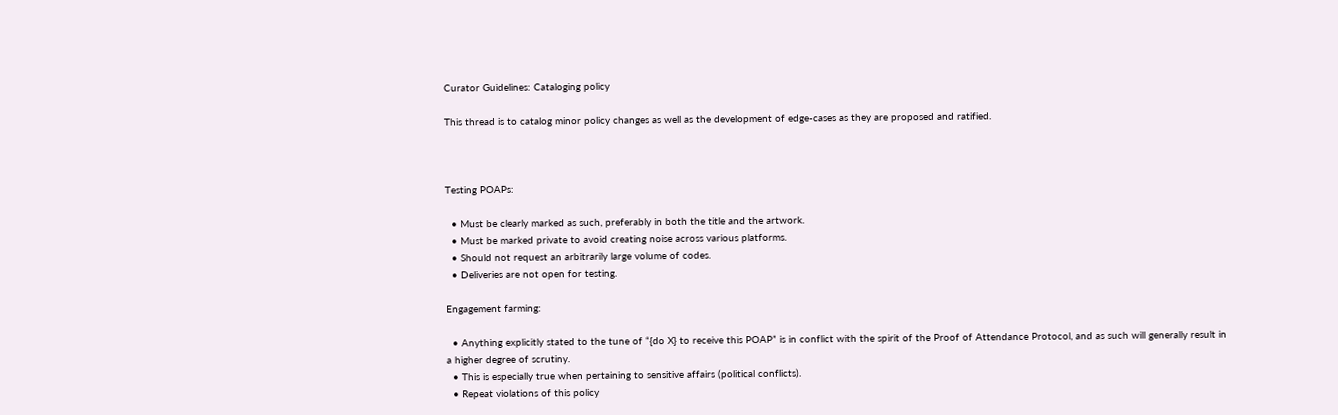Curator Guidelines: Cataloging policy

This thread is to catalog minor policy changes as well as the development of edge-cases as they are proposed and ratified.



Testing POAPs:

  • Must be clearly marked as such, preferably in both the title and the artwork.
  • Must be marked private to avoid creating noise across various platforms.
  • Should not request an arbitrarily large volume of codes.
  • Deliveries are not open for testing.

Engagement farming:

  • Anything explicitly stated to the tune of “{do X} to receive this POAP” is in conflict with the spirit of the Proof of Attendance Protocol, and as such will generally result in a higher degree of scrutiny.
  • This is especially true when pertaining to sensitive affairs (political conflicts).
  • Repeat violations of this policy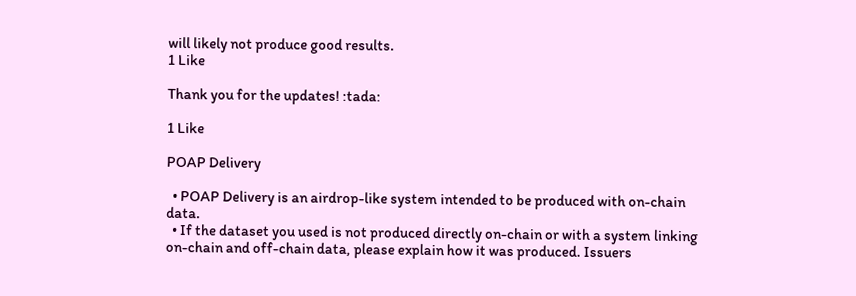will likely not produce good results.
1 Like

Thank you for the updates! :tada:

1 Like

POAP Delivery

  • POAP Delivery is an airdrop-like system intended to be produced with on-chain data.
  • If the dataset you used is not produced directly on-chain or with a system linking on-chain and off-chain data, please explain how it was produced. Issuers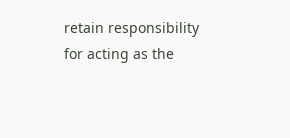retain responsibility for acting as the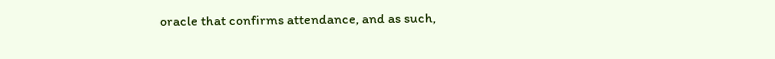oracle that confirms attendance, and as such,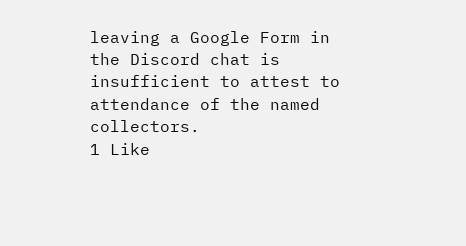leaving a Google Form in the Discord chat is insufficient to attest to attendance of the named collectors.
1 Like